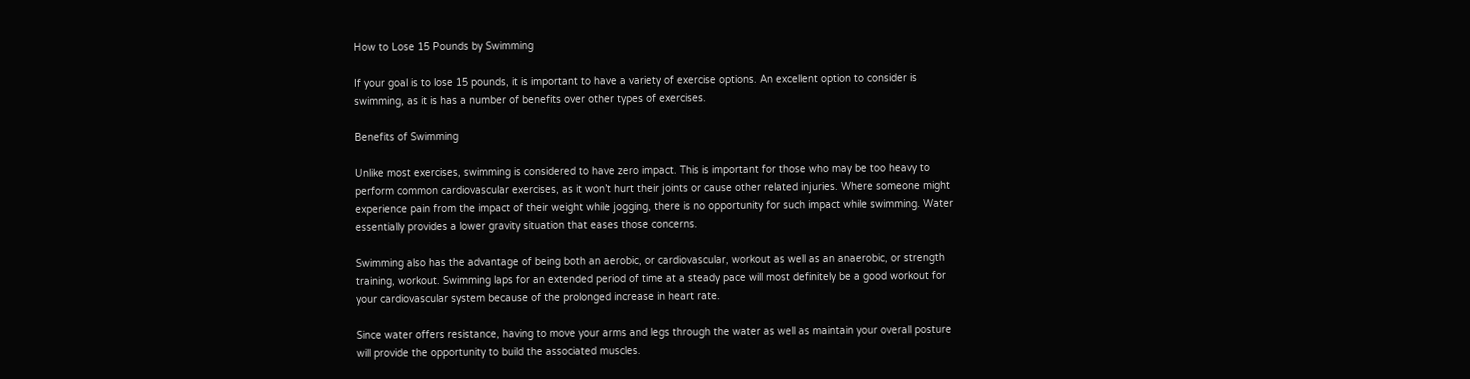How to Lose 15 Pounds by Swimming

If your goal is to lose 15 pounds, it is important to have a variety of exercise options. An excellent option to consider is swimming, as it is has a number of benefits over other types of exercises.

Benefits of Swimming

Unlike most exercises, swimming is considered to have zero impact. This is important for those who may be too heavy to perform common cardiovascular exercises, as it won’t hurt their joints or cause other related injuries. Where someone might experience pain from the impact of their weight while jogging, there is no opportunity for such impact while swimming. Water essentially provides a lower gravity situation that eases those concerns.

Swimming also has the advantage of being both an aerobic, or cardiovascular, workout as well as an anaerobic, or strength training, workout. Swimming laps for an extended period of time at a steady pace will most definitely be a good workout for your cardiovascular system because of the prolonged increase in heart rate.

Since water offers resistance, having to move your arms and legs through the water as well as maintain your overall posture will provide the opportunity to build the associated muscles.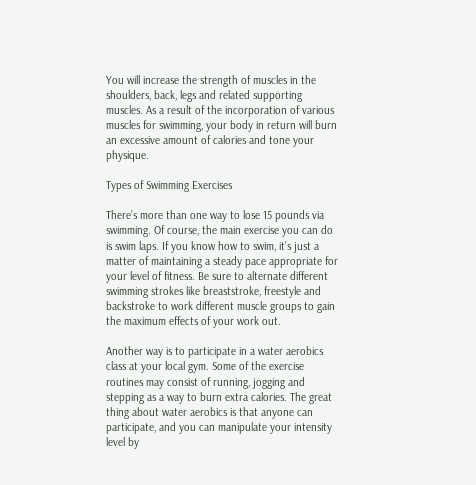You will increase the strength of muscles in the shoulders, back, legs and related supporting muscles. As a result of the incorporation of various muscles for swimming, your body in return will burn an excessive amount of calories and tone your physique.

Types of Swimming Exercises

There’s more than one way to lose 15 pounds via swimming. Of course, the main exercise you can do is swim laps. If you know how to swim, it’s just a matter of maintaining a steady pace appropriate for your level of fitness. Be sure to alternate different swimming strokes like breaststroke, freestyle and backstroke to work different muscle groups to gain the maximum effects of your work out.

Another way is to participate in a water aerobics class at your local gym. Some of the exercise routines may consist of running, jogging and stepping as a way to burn extra calories. The great thing about water aerobics is that anyone can participate, and you can manipulate your intensity level by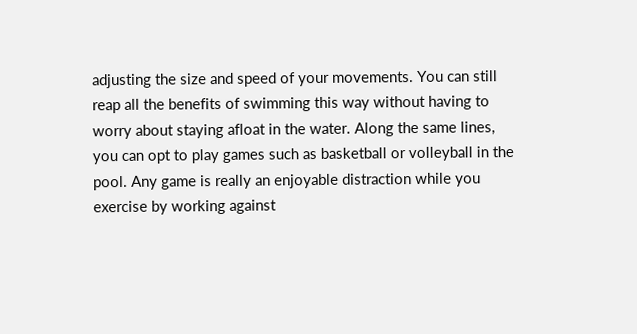adjusting the size and speed of your movements. You can still reap all the benefits of swimming this way without having to worry about staying afloat in the water. Along the same lines, you can opt to play games such as basketball or volleyball in the pool. Any game is really an enjoyable distraction while you exercise by working against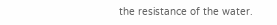the resistance of the water.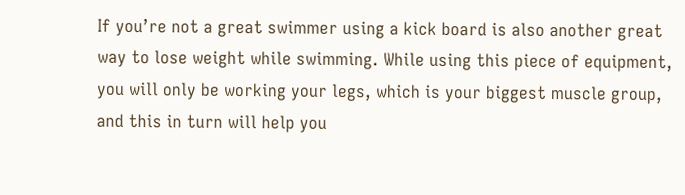If you’re not a great swimmer using a kick board is also another great way to lose weight while swimming. While using this piece of equipment, you will only be working your legs, which is your biggest muscle group, and this in turn will help you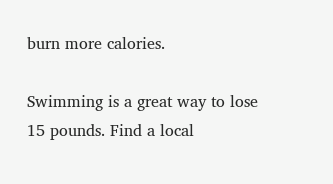burn more calories.

Swimming is a great way to lose 15 pounds. Find a local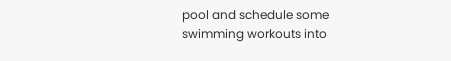pool and schedule some swimming workouts into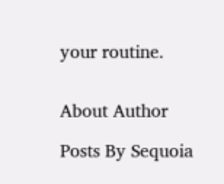your routine.


About Author

Posts By Sequoia